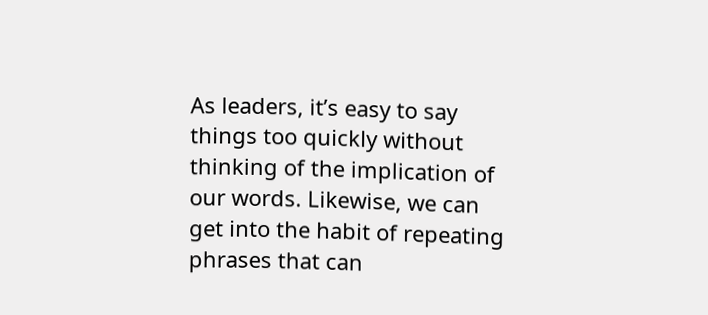As leaders, it’s easy to say things too quickly without thinking of the implication of our words. Likewise, we can get into the habit of repeating phrases that can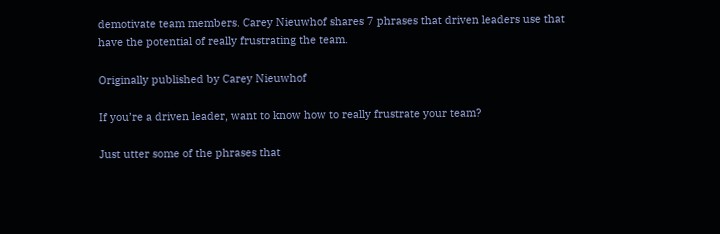demotivate team members. Carey Nieuwhof shares 7 phrases that driven leaders use that have the potential of really frustrating the team.

Originally published by Carey Nieuwhof

If you’re a driven leader, want to know how to really frustrate your team?

Just utter some of the phrases that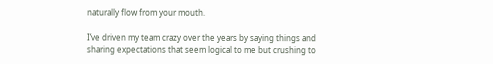naturally flow from your mouth.

I’ve driven my team crazy over the years by saying things and sharing expectations that seem logical to me but crushing to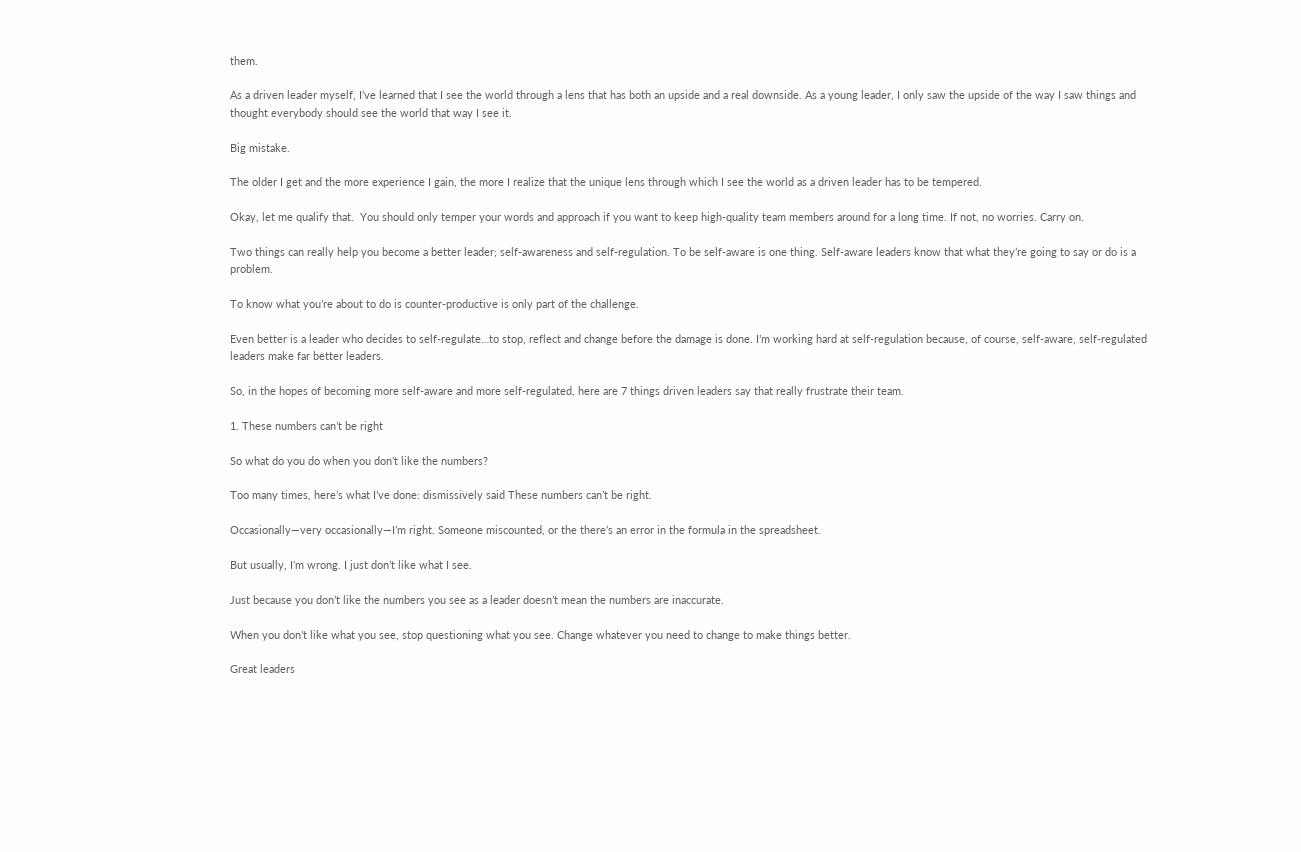them.

As a driven leader myself, I’ve learned that I see the world through a lens that has both an upside and a real downside. As a young leader, I only saw the upside of the way I saw things and thought everybody should see the world that way I see it.

Big mistake.

The older I get and the more experience I gain, the more I realize that the unique lens through which I see the world as a driven leader has to be tempered.

Okay, let me qualify that.  You should only temper your words and approach if you want to keep high-quality team members around for a long time. If not, no worries. Carry on.

Two things can really help you become a better leader; self-awareness and self-regulation. To be self-aware is one thing. Self-aware leaders know that what they’re going to say or do is a problem.

To know what you’re about to do is counter-productive is only part of the challenge.

Even better is a leader who decides to self-regulate…to stop, reflect and change before the damage is done. I’m working hard at self-regulation because, of course, self-aware, self-regulated leaders make far better leaders.

So, in the hopes of becoming more self-aware and more self-regulated, here are 7 things driven leaders say that really frustrate their team.

1. These numbers can’t be right

So what do you do when you don’t like the numbers?

Too many times, here’s what I’ve done: dismissively said These numbers can’t be right.

Occasionally—very occasionally—I’m right. Someone miscounted, or the there’s an error in the formula in the spreadsheet.

But usually, I’m wrong. I just don’t like what I see.

Just because you don’t like the numbers you see as a leader doesn’t mean the numbers are inaccurate.

When you don’t like what you see, stop questioning what you see. Change whatever you need to change to make things better.

Great leaders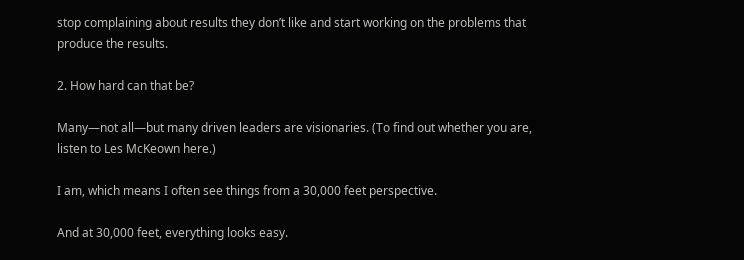stop complaining about results they don’t like and start working on the problems that produce the results.

2. How hard can that be?

Many—not all—but many driven leaders are visionaries. (To find out whether you are, listen to Les McKeown here.)

I am, which means I often see things from a 30,000 feet perspective.

And at 30,000 feet, everything looks easy.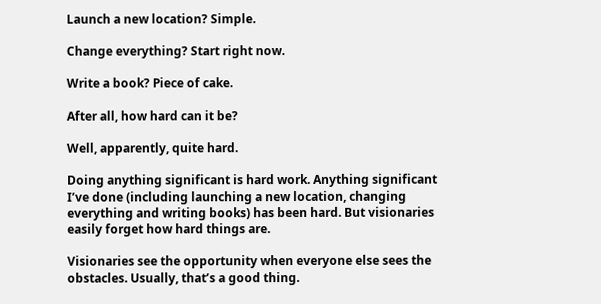Launch a new location? Simple.

Change everything? Start right now.

Write a book? Piece of cake.

After all, how hard can it be?

Well, apparently, quite hard.

Doing anything significant is hard work. Anything significant I’ve done (including launching a new location, changing everything and writing books) has been hard. But visionaries easily forget how hard things are.

Visionaries see the opportunity when everyone else sees the obstacles. Usually, that’s a good thing.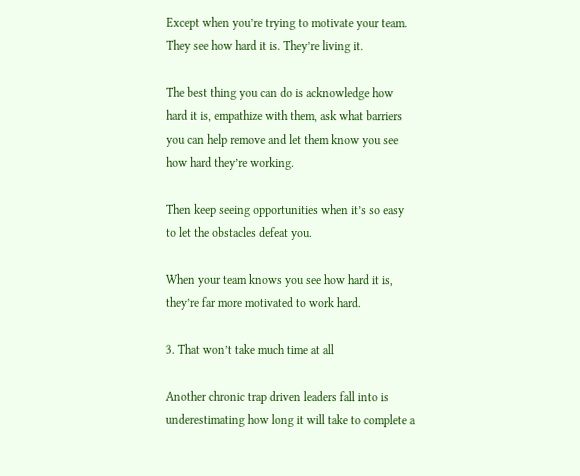Except when you’re trying to motivate your team. They see how hard it is. They’re living it.

The best thing you can do is acknowledge how hard it is, empathize with them, ask what barriers you can help remove and let them know you see how hard they’re working.

Then keep seeing opportunities when it’s so easy to let the obstacles defeat you.

When your team knows you see how hard it is, they’re far more motivated to work hard.

3. That won’t take much time at all

Another chronic trap driven leaders fall into is underestimating how long it will take to complete a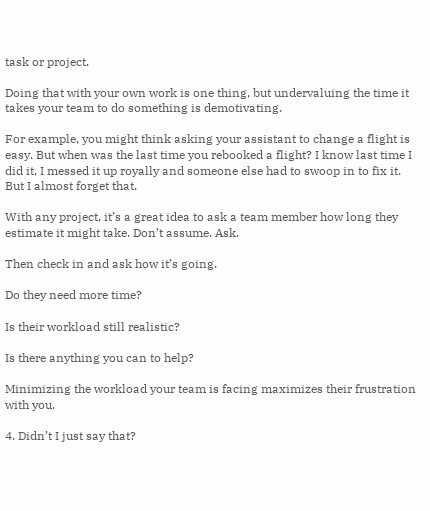task or project.

Doing that with your own work is one thing, but undervaluing the time it takes your team to do something is demotivating.

For example, you might think asking your assistant to change a flight is easy. But when was the last time you rebooked a flight? I know last time I did it, I messed it up royally and someone else had to swoop in to fix it. But I almost forget that.

With any project, it’s a great idea to ask a team member how long they estimate it might take. Don’t assume. Ask.

Then check in and ask how it’s going.

Do they need more time?

Is their workload still realistic?

Is there anything you can to help?

Minimizing the workload your team is facing maximizes their frustration with you.

4. Didn’t I just say that?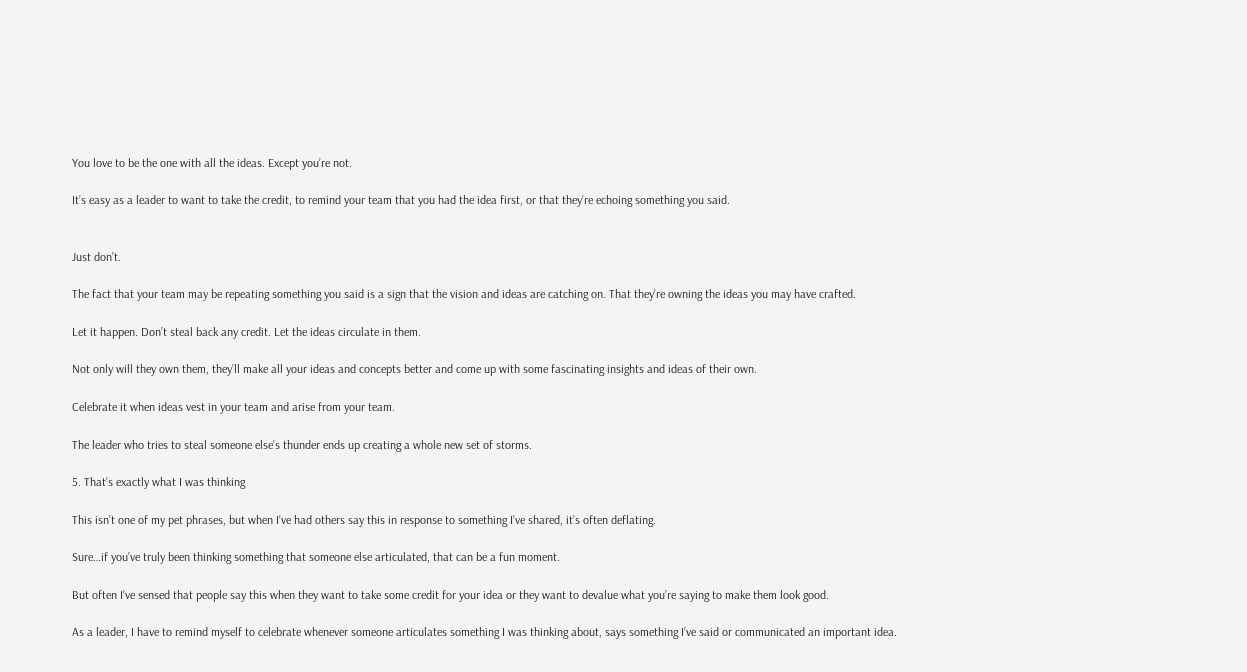You love to be the one with all the ideas. Except you’re not.

It’s easy as a leader to want to take the credit, to remind your team that you had the idea first, or that they’re echoing something you said.


Just don’t.

The fact that your team may be repeating something you said is a sign that the vision and ideas are catching on. That they’re owning the ideas you may have crafted.

Let it happen. Don’t steal back any credit. Let the ideas circulate in them.

Not only will they own them, they’ll make all your ideas and concepts better and come up with some fascinating insights and ideas of their own.

Celebrate it when ideas vest in your team and arise from your team.

The leader who tries to steal someone else’s thunder ends up creating a whole new set of storms.

5. That’s exactly what I was thinking

This isn’t one of my pet phrases, but when I’ve had others say this in response to something I’ve shared, it’s often deflating.

Sure…if you’ve truly been thinking something that someone else articulated, that can be a fun moment.

But often I’ve sensed that people say this when they want to take some credit for your idea or they want to devalue what you’re saying to make them look good.

As a leader, I have to remind myself to celebrate whenever someone articulates something I was thinking about, says something I’ve said or communicated an important idea.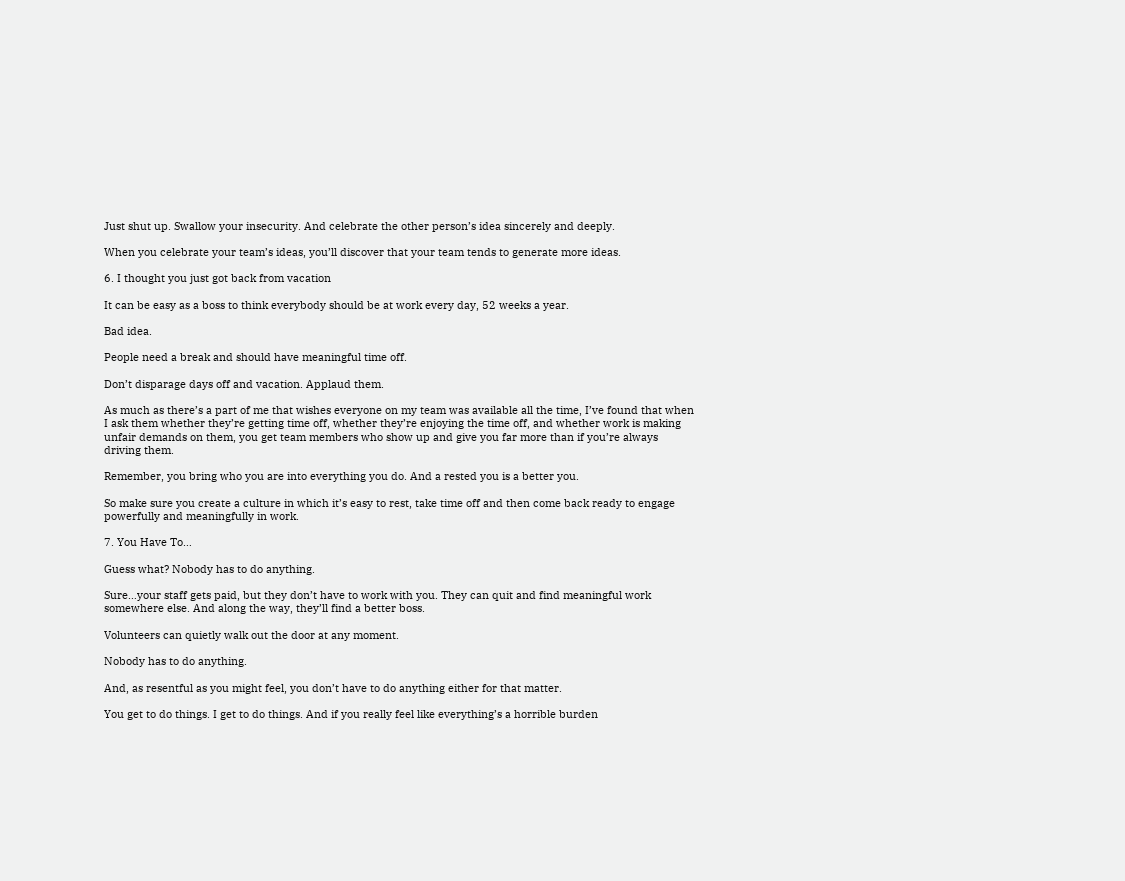Just shut up. Swallow your insecurity. And celebrate the other person’s idea sincerely and deeply.

When you celebrate your team’s ideas, you’ll discover that your team tends to generate more ideas.

6. I thought you just got back from vacation

It can be easy as a boss to think everybody should be at work every day, 52 weeks a year.

Bad idea.

People need a break and should have meaningful time off.

Don’t disparage days off and vacation. Applaud them.

As much as there’s a part of me that wishes everyone on my team was available all the time, I’ve found that when I ask them whether they’re getting time off, whether they’re enjoying the time off, and whether work is making unfair demands on them, you get team members who show up and give you far more than if you’re always driving them.

Remember, you bring who you are into everything you do. And a rested you is a better you.

So make sure you create a culture in which it’s easy to rest, take time off and then come back ready to engage powerfully and meaningfully in work.

7. You Have To…

Guess what? Nobody has to do anything.

Sure…your staff gets paid, but they don’t have to work with you. They can quit and find meaningful work somewhere else. And along the way, they’ll find a better boss.

Volunteers can quietly walk out the door at any moment.

Nobody has to do anything.

And, as resentful as you might feel, you don’t have to do anything either for that matter.

You get to do things. I get to do things. And if you really feel like everything’s a horrible burden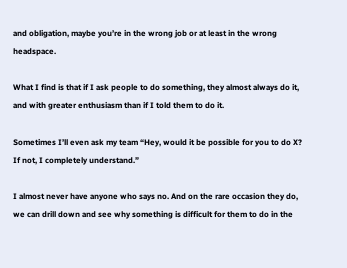and obligation, maybe you’re in the wrong job or at least in the wrong headspace.

What I find is that if I ask people to do something, they almost always do it, and with greater enthusiasm than if I told them to do it.

Sometimes I’ll even ask my team “Hey, would it be possible for you to do X? If not, I completely understand.”

I almost never have anyone who says no. And on the rare occasion they do, we can drill down and see why something is difficult for them to do in the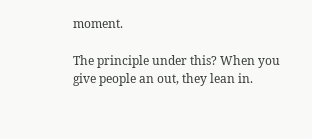moment.

The principle under this? When you give people an out, they lean in.